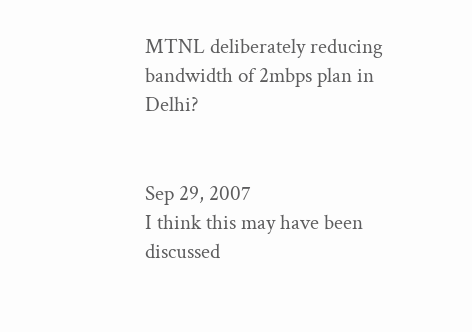MTNL deliberately reducing bandwidth of 2mbps plan in Delhi?


Sep 29, 2007
I think this may have been discussed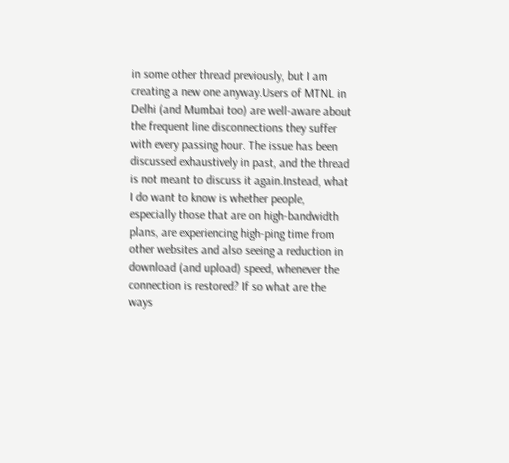in some other thread previously, but I am creating a new one anyway.Users of MTNL in Delhi (and Mumbai too) are well-aware about the frequent line disconnections they suffer with every passing hour. The issue has been discussed exhaustively in past, and the thread is not meant to discuss it again.Instead, what I do want to know is whether people, especially those that are on high-bandwidth plans, are experiencing high-ping time from other websites and also seeing a reduction in download (and upload) speed, whenever the connection is restored? If so what are the ways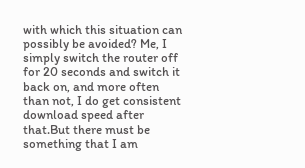with which this situation can possibly be avoided? Me, I simply switch the router off for 20 seconds and switch it back on, and more often than not, I do get consistent download speed after that.But there must be something that I am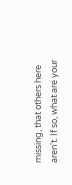missing, that others here aren't. If so, what are your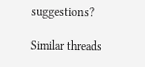suggestions?

Similar threads